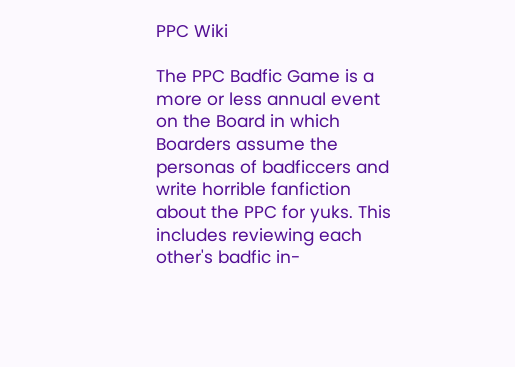PPC Wiki

The PPC Badfic Game is a more or less annual event on the Board in which Boarders assume the personas of badficcers and write horrible fanfiction about the PPC for yuks. This includes reviewing each other's badfic in-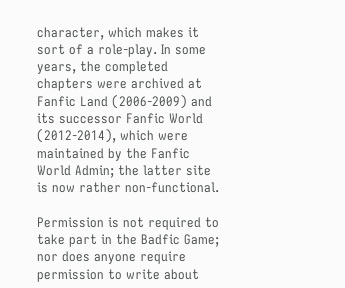character, which makes it sort of a role-play. In some years, the completed chapters were archived at Fanfic Land (2006-2009) and its successor Fanfic World (2012-2014), which were maintained by the Fanfic World Admin; the latter site is now rather non-functional.

Permission is not required to take part in the Badfic Game; nor does anyone require permission to write about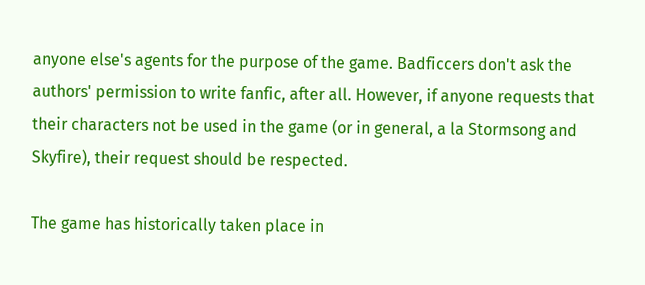anyone else's agents for the purpose of the game. Badficcers don't ask the authors' permission to write fanfic, after all. However, if anyone requests that their characters not be used in the game (or in general, a la Stormsong and Skyfire), their request should be respected.

The game has historically taken place in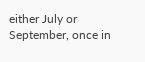either July or September, once in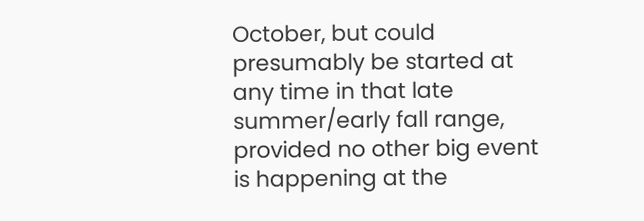October, but could presumably be started at any time in that late summer/early fall range, provided no other big event is happening at the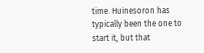time. Huinesoron has typically been the one to start it, but that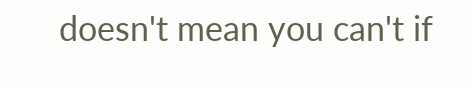doesn't mean you can't if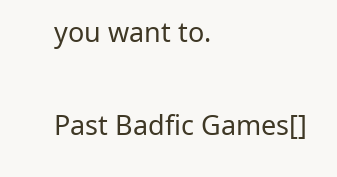you want to.

Past Badfic Games[]